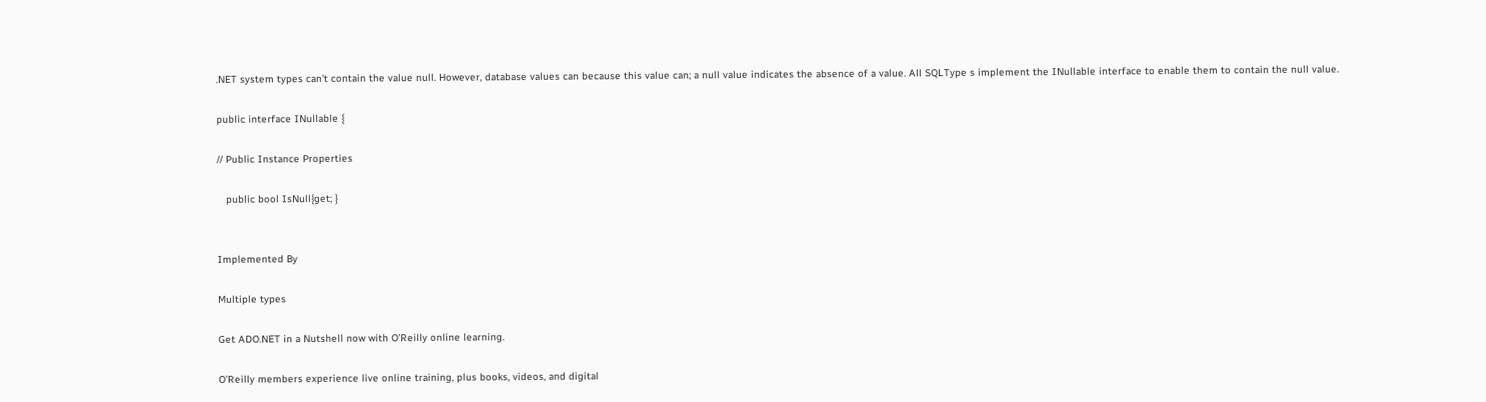.NET system types can’t contain the value null. However, database values can because this value can; a null value indicates the absence of a value. All SQLType s implement the INullable interface to enable them to contain the null value.

public interface INullable {

// Public Instance Properties

   public bool IsNull{get; }


Implemented By

Multiple types

Get ADO.NET in a Nutshell now with O’Reilly online learning.

O’Reilly members experience live online training, plus books, videos, and digital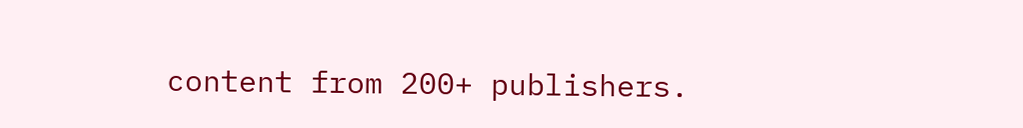content from 200+ publishers.